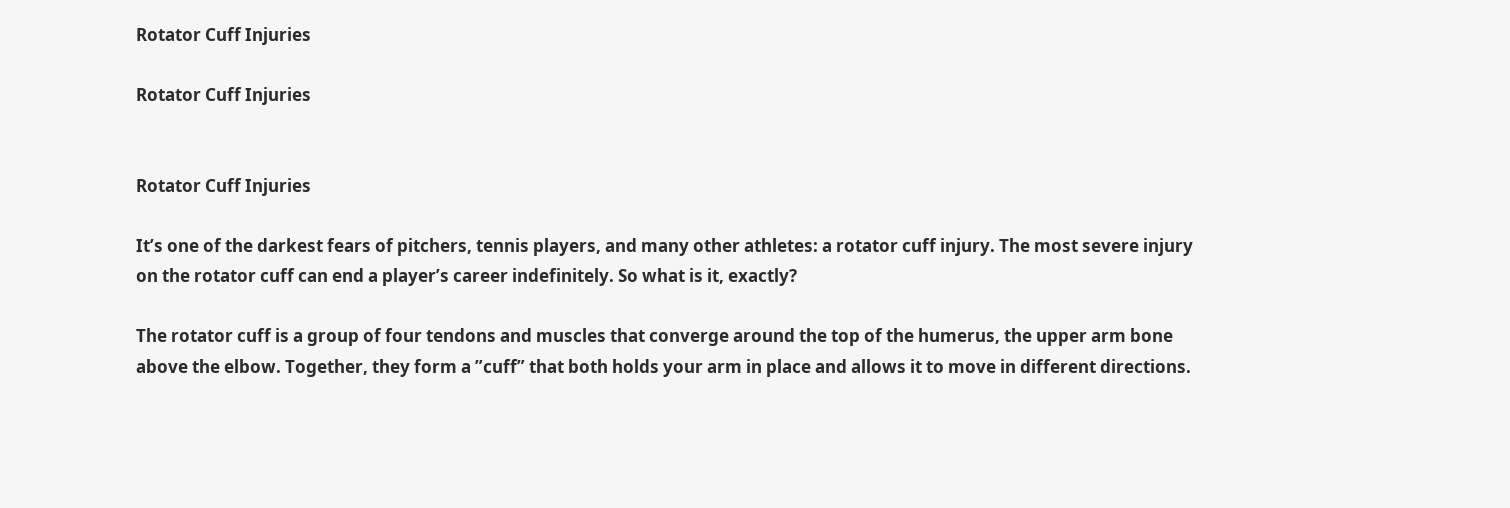Rotator Cuff Injuries

Rotator Cuff Injuries


Rotator Cuff Injuries

It’s one of the darkest fears of pitchers, tennis players, and many other athletes: a rotator cuff injury. The most severe injury on the rotator cuff can end a player’s career indefinitely. So what is it, exactly?

The rotator cuff is a group of four tendons and muscles that converge around the top of the humerus, the upper arm bone above the elbow. Together, they form a ”cuff” that both holds your arm in place and allows it to move in different directions.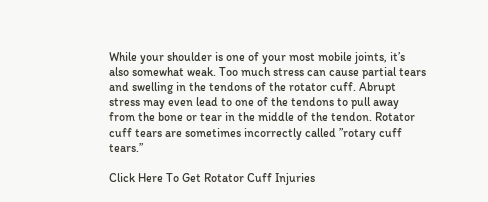While your shoulder is one of your most mobile joints, it’s also somewhat weak. Too much stress can cause partial tears and swelling in the tendons of the rotator cuff. Abrupt stress may even lead to one of the tendons to pull away from the bone or tear in the middle of the tendon. Rotator cuff tears are sometimes incorrectly called ”rotary cuff tears.”

Click Here To Get Rotator Cuff Injuries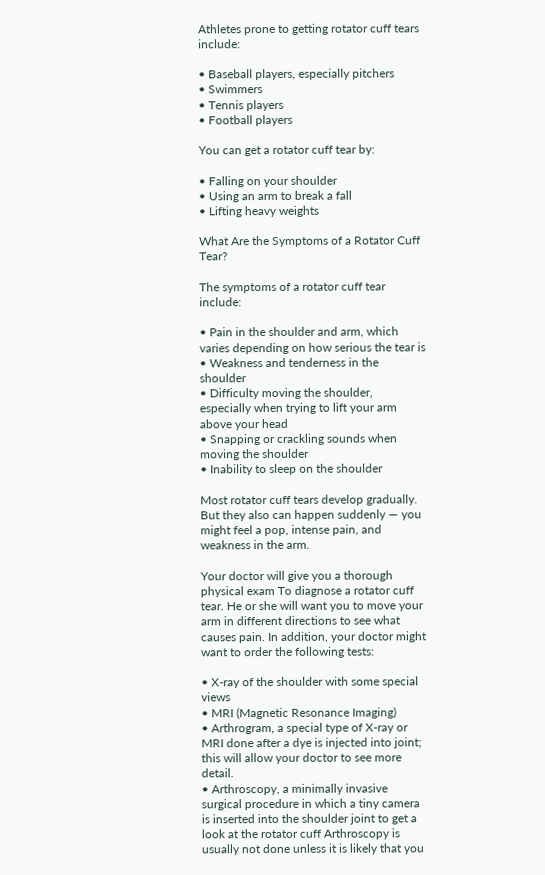Athletes prone to getting rotator cuff tears include:

• Baseball players, especially pitchers
• Swimmers
• Tennis players
• Football players

You can get a rotator cuff tear by:

• Falling on your shoulder
• Using an arm to break a fall
• Lifting heavy weights

What Are the Symptoms of a Rotator Cuff Tear?

The symptoms of a rotator cuff tear include:

• Pain in the shoulder and arm, which varies depending on how serious the tear is
• Weakness and tenderness in the shoulder
• Difficulty moving the shoulder, especially when trying to lift your arm above your head
• Snapping or crackling sounds when moving the shoulder
• Inability to sleep on the shoulder

Most rotator cuff tears develop gradually. But they also can happen suddenly — you might feel a pop, intense pain, and weakness in the arm.

Your doctor will give you a thorough physical exam To diagnose a rotator cuff tear. He or she will want you to move your arm in different directions to see what causes pain. In addition, your doctor might want to order the following tests:

• X-ray of the shoulder with some special views
• MRI (Magnetic Resonance Imaging)
• Arthrogram, a special type of X-ray or MRI done after a dye is injected into joint; this will allow your doctor to see more detail.
• Arthroscopy, a minimally invasive surgical procedure in which a tiny camera is inserted into the shoulder joint to get a look at the rotator cuff Arthroscopy is usually not done unless it is likely that you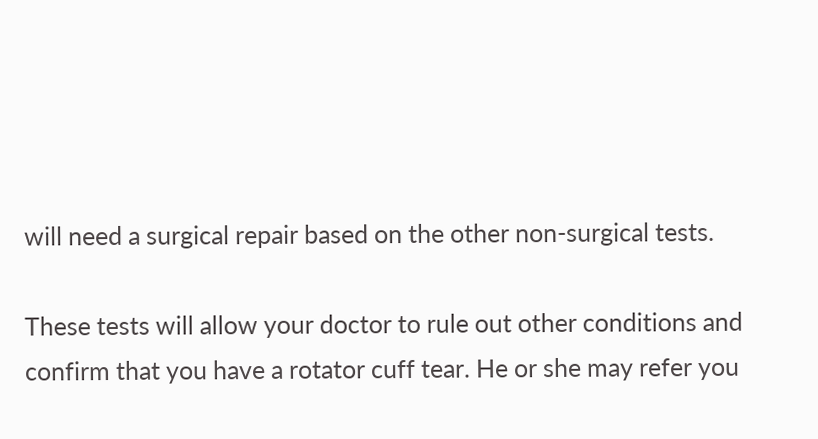will need a surgical repair based on the other non-surgical tests.

These tests will allow your doctor to rule out other conditions and confirm that you have a rotator cuff tear. He or she may refer you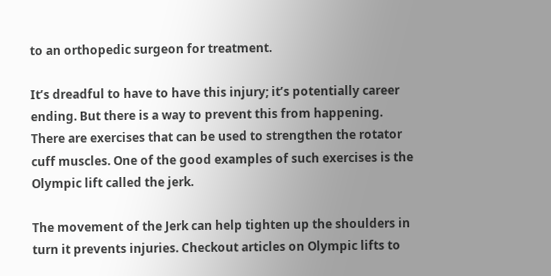to an orthopedic surgeon for treatment.

It’s dreadful to have to have this injury; it’s potentially career ending. But there is a way to prevent this from happening. There are exercises that can be used to strengthen the rotator cuff muscles. One of the good examples of such exercises is the Olympic lift called the jerk.

The movement of the Jerk can help tighten up the shoulders in turn it prevents injuries. Checkout articles on Olympic lifts to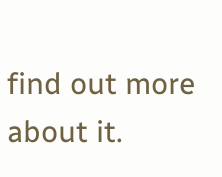find out more about it.